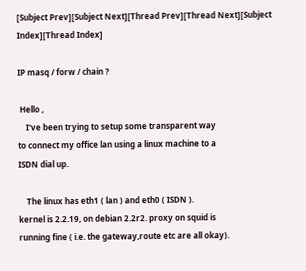[Subject Prev][Subject Next][Thread Prev][Thread Next][Subject Index][Thread Index]

IP masq / forw / chain ?

 Hello ,
    I've been trying to setup some transparent way
to connect my office lan using a linux machine to a
ISDN dial up.

    The linux has eth1 ( lan ) and eth0 ( ISDN ).
kernel is 2.2.19, on debian 2.2r2. proxy on squid is
running fine ( i.e. the gateway,route etc are all okay).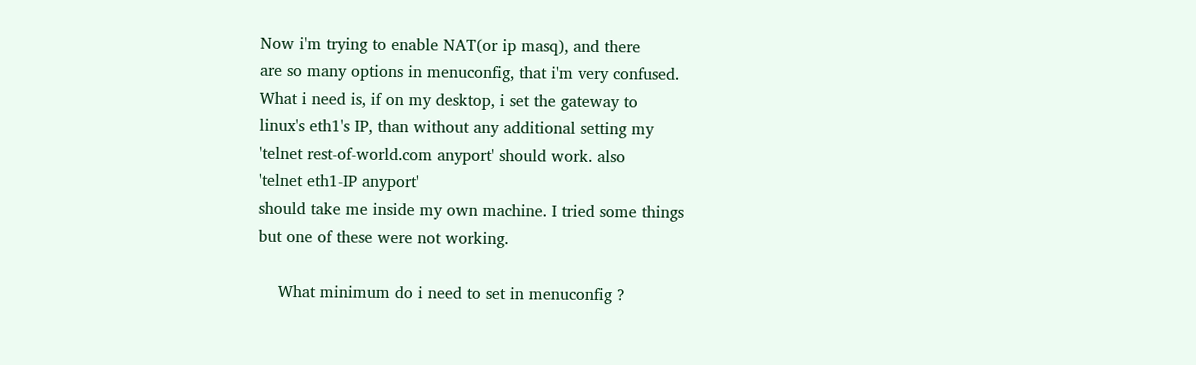Now i'm trying to enable NAT(or ip masq), and there
are so many options in menuconfig, that i'm very confused.
What i need is, if on my desktop, i set the gateway to
linux's eth1's IP, than without any additional setting my
'telnet rest-of-world.com anyport' should work. also
'telnet eth1-IP anyport'
should take me inside my own machine. I tried some things
but one of these were not working.

    What minimum do i need to set in menuconfig ?